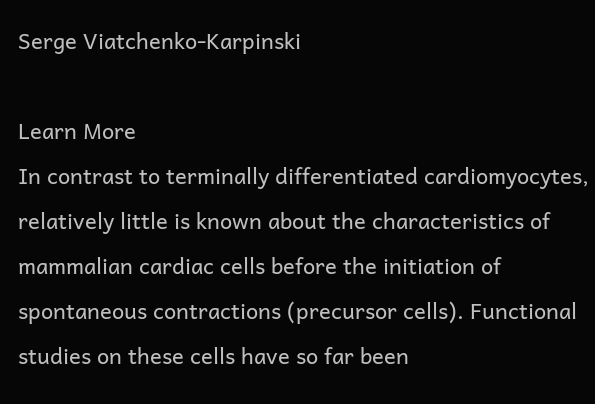Serge Viatchenko-Karpinski

Learn More
In contrast to terminally differentiated cardiomyocytes, relatively little is known about the characteristics of mammalian cardiac cells before the initiation of spontaneous contractions (precursor cells). Functional studies on these cells have so far been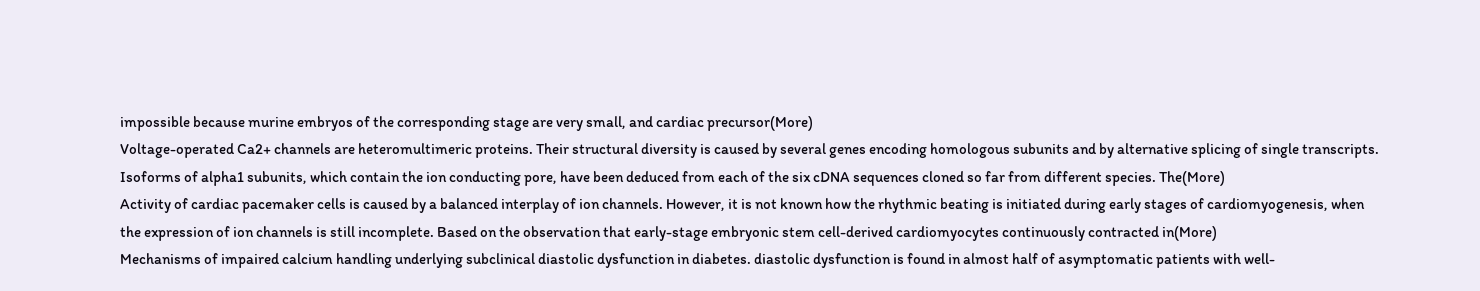impossible because murine embryos of the corresponding stage are very small, and cardiac precursor(More)
Voltage-operated Ca2+ channels are heteromultimeric proteins. Their structural diversity is caused by several genes encoding homologous subunits and by alternative splicing of single transcripts. Isoforms of alpha1 subunits, which contain the ion conducting pore, have been deduced from each of the six cDNA sequences cloned so far from different species. The(More)
Activity of cardiac pacemaker cells is caused by a balanced interplay of ion channels. However, it is not known how the rhythmic beating is initiated during early stages of cardiomyogenesis, when the expression of ion channels is still incomplete. Based on the observation that early-stage embryonic stem cell-derived cardiomyocytes continuously contracted in(More)
Mechanisms of impaired calcium handling underlying subclinical diastolic dysfunction in diabetes. diastolic dysfunction is found in almost half of asymptomatic patients with well-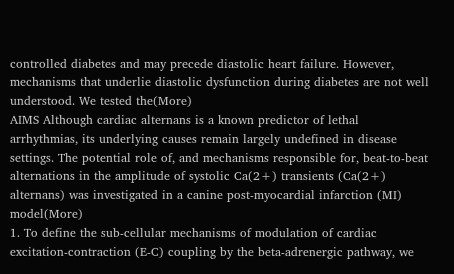controlled diabetes and may precede diastolic heart failure. However, mechanisms that underlie diastolic dysfunction during diabetes are not well understood. We tested the(More)
AIMS Although cardiac alternans is a known predictor of lethal arrhythmias, its underlying causes remain largely undefined in disease settings. The potential role of, and mechanisms responsible for, beat-to-beat alternations in the amplitude of systolic Ca(2+) transients (Ca(2+) alternans) was investigated in a canine post-myocardial infarction (MI) model(More)
1. To define the sub-cellular mechanisms of modulation of cardiac excitation-contraction (E-C) coupling by the beta-adrenergic pathway, we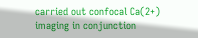carried out confocal Ca(2+) imaging in conjunction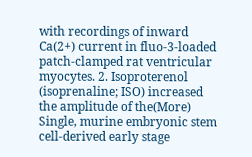with recordings of inward Ca(2+) current in fluo-3-loaded patch-clamped rat ventricular myocytes. 2. Isoproterenol (isoprenaline; ISO) increased the amplitude of the(More)
Single, murine embryonic stem cell-derived early stage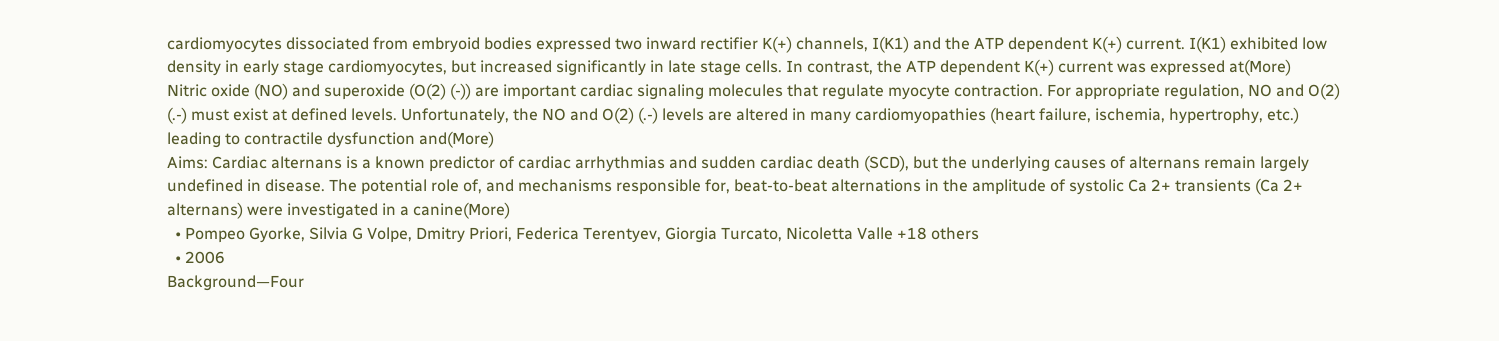cardiomyocytes dissociated from embryoid bodies expressed two inward rectifier K(+) channels, I(K1) and the ATP dependent K(+) current. I(K1) exhibited low density in early stage cardiomyocytes, but increased significantly in late stage cells. In contrast, the ATP dependent K(+) current was expressed at(More)
Nitric oxide (NO) and superoxide (O(2) (-)) are important cardiac signaling molecules that regulate myocyte contraction. For appropriate regulation, NO and O(2) (.-) must exist at defined levels. Unfortunately, the NO and O(2) (.-) levels are altered in many cardiomyopathies (heart failure, ischemia, hypertrophy, etc.) leading to contractile dysfunction and(More)
Aims: Cardiac alternans is a known predictor of cardiac arrhythmias and sudden cardiac death (SCD), but the underlying causes of alternans remain largely undefined in disease. The potential role of, and mechanisms responsible for, beat-to-beat alternations in the amplitude of systolic Ca 2+ transients (Ca 2+ alternans) were investigated in a canine(More)
  • Pompeo Gyorke, Silvia G Volpe, Dmitry Priori, Federica Terentyev, Giorgia Turcato, Nicoletta Valle +18 others
  • 2006
Background—Four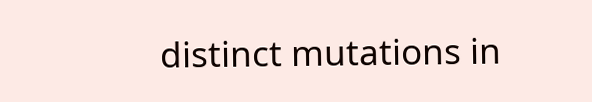distinct mutations in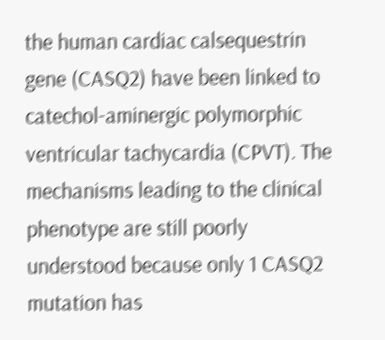the human cardiac calsequestrin gene (CASQ2) have been linked to catechol-aminergic polymorphic ventricular tachycardia (CPVT). The mechanisms leading to the clinical phenotype are still poorly understood because only 1 CASQ2 mutation has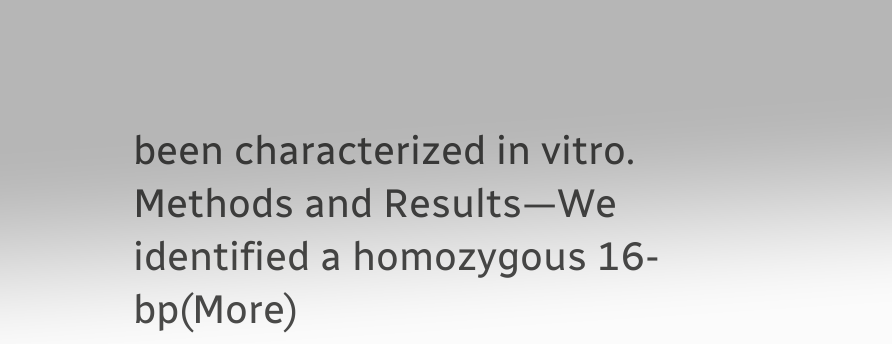been characterized in vitro. Methods and Results—We identified a homozygous 16-bp(More)